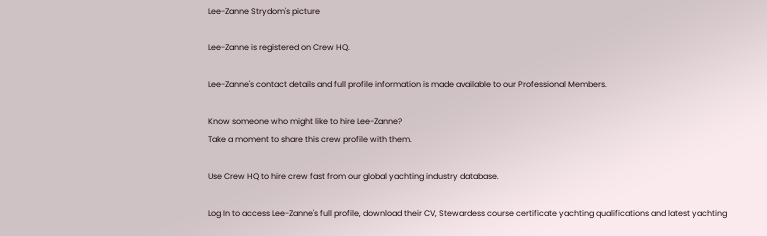Lee-Zanne Strydom's picture

Lee-Zanne is registered on Crew HQ.

Lee-Zanne's contact details and full profile information is made available to our Professional Members.

Know someone who might like to hire Lee-Zanne?
Take a moment to share this crew profile with them.

Use Crew HQ to hire crew fast from our global yachting industry database.

Log In to access Lee-Zanne's full profile, download their CV, Stewardess course certificate yachting qualifications and latest yachting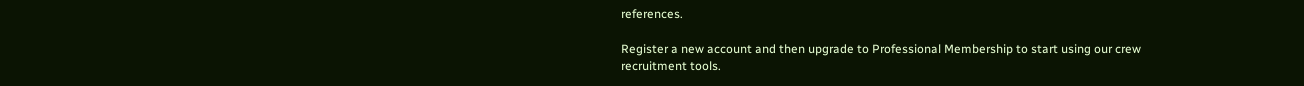references.

Register a new account and then upgrade to Professional Membership to start using our crew recruitment tools.